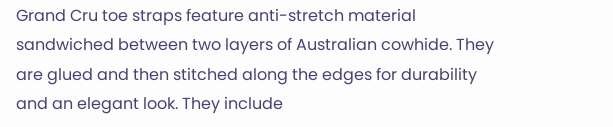Grand Cru toe straps feature anti-stretch material sandwiched between two layers of Australian cowhide. They are glued and then stitched along the edges for durability and an elegant look. They include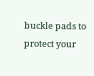buckle pads to protect your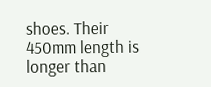shoes. Their 450mm length is longer than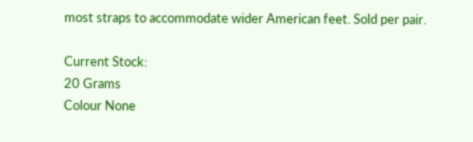most straps to accommodate wider American feet. Sold per pair.

Current Stock:
20 Grams
Colour None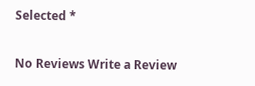Selected *

No Reviews Write a Review